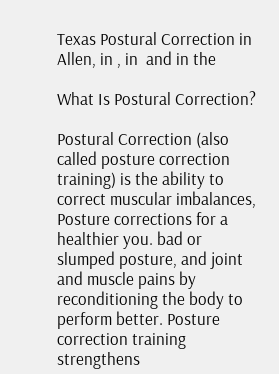Texas Postural Correction in Allen, in , in  and in the

What Is Postural Correction?

Postural Correction (also called posture correction training) is the ability to correct muscular imbalances, Posture corrections for a healthier you. bad or slumped posture, and joint and muscle pains by reconditioning the body to perform better. Posture correction training strengthens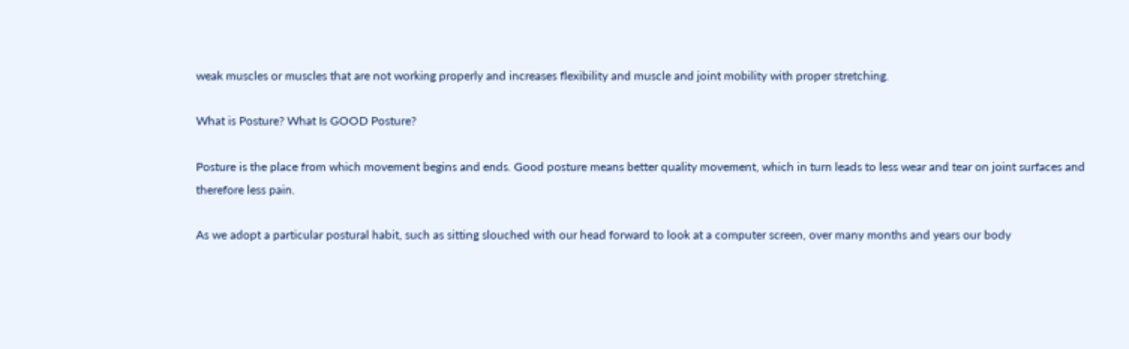weak muscles or muscles that are not working properly and increases flexibility and muscle and joint mobility with proper stretching.

What is Posture? What Is GOOD Posture?

Posture is the place from which movement begins and ends. Good posture means better quality movement, which in turn leads to less wear and tear on joint surfaces and therefore less pain.

As we adopt a particular postural habit, such as sitting slouched with our head forward to look at a computer screen, over many months and years our body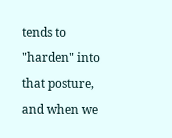tends to "harden" into that posture, and when we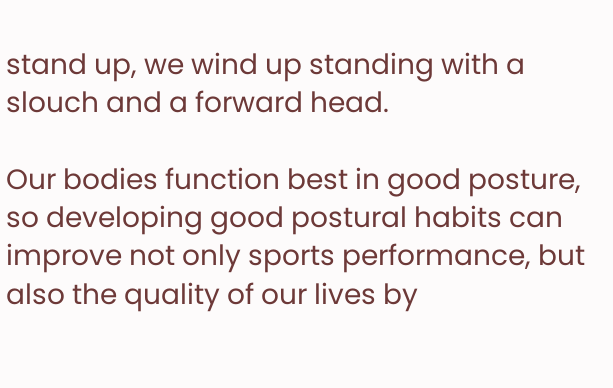stand up, we wind up standing with a slouch and a forward head.

Our bodies function best in good posture, so developing good postural habits can improve not only sports performance, but also the quality of our lives by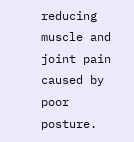reducing muscle and joint pain caused by poor posture.